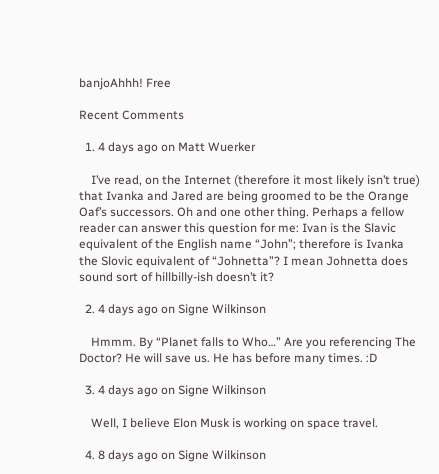banjoAhhh! Free

Recent Comments

  1. 4 days ago on Matt Wuerker

    I’ve read, on the Internet (therefore it most likely isn’t true) that Ivanka and Jared are being groomed to be the Orange Oaf’s successors. Oh and one other thing. Perhaps a fellow reader can answer this question for me: Ivan is the Slavic equivalent of the English name “John”; therefore is Ivanka the Slovic equivalent of “Johnetta”? I mean Johnetta does sound sort of hillbilly-ish doesn’t it?

  2. 4 days ago on Signe Wilkinson

    Hmmm. By “Planet falls to Who…” Are you referencing The Doctor? He will save us. He has before many times. :D

  3. 4 days ago on Signe Wilkinson

    Well, I believe Elon Musk is working on space travel.

  4. 8 days ago on Signe Wilkinson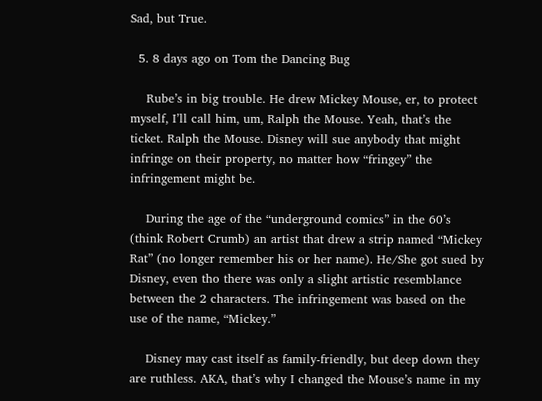Sad, but True.

  5. 8 days ago on Tom the Dancing Bug

    Rube’s in big trouble. He drew Mickey Mouse, er, to protect myself, I’ll call him, um, Ralph the Mouse. Yeah, that’s the ticket. Ralph the Mouse. Disney will sue anybody that might infringe on their property, no matter how “fringey” the infringement might be.

    During the age of the “underground comics” in the 60’s (think Robert Crumb) an artist that drew a strip named “Mickey Rat” (no longer remember his or her name). He/She got sued by Disney, even tho there was only a slight artistic resemblance between the 2 characters. The infringement was based on the use of the name, “Mickey.”

    Disney may cast itself as family-friendly, but deep down they are ruthless. AKA, that’s why I changed the Mouse’s name in my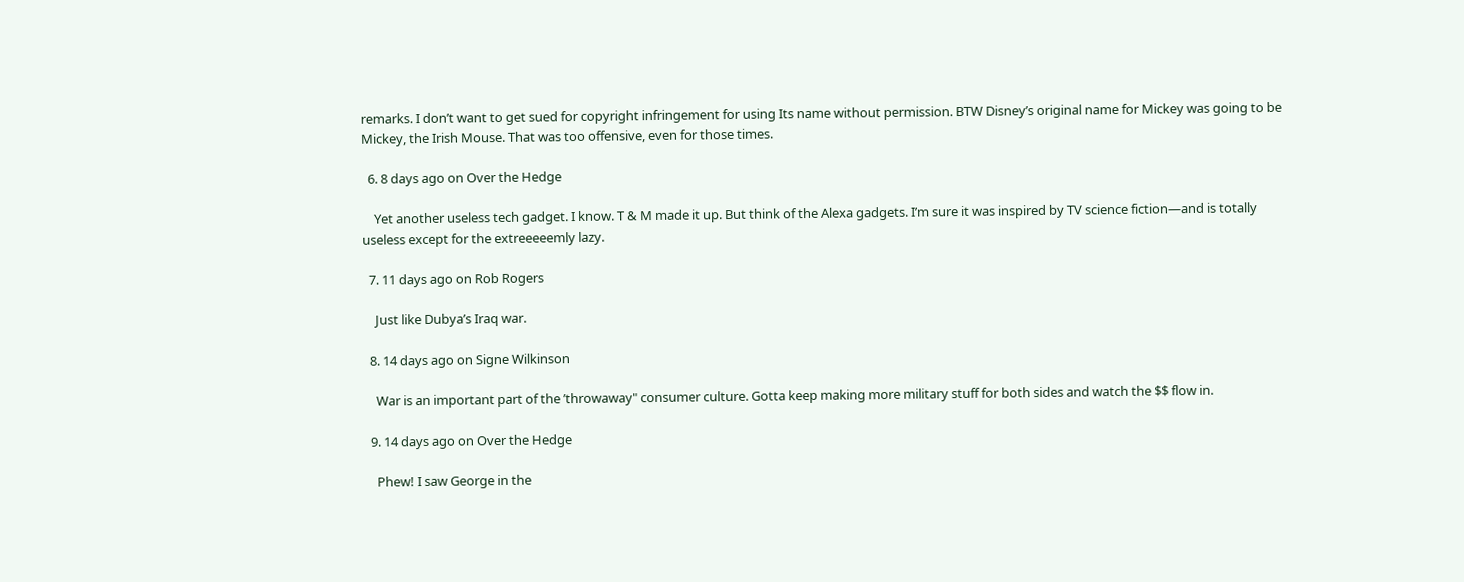remarks. I don’t want to get sued for copyright infringement for using Its name without permission. BTW Disney’s original name for Mickey was going to be Mickey, the Irish Mouse. That was too offensive, even for those times.

  6. 8 days ago on Over the Hedge

    Yet another useless tech gadget. I know. T & M made it up. But think of the Alexa gadgets. I’m sure it was inspired by TV science fiction—and is totally useless except for the extreeeeemly lazy.

  7. 11 days ago on Rob Rogers

    Just like Dubya’s Iraq war.

  8. 14 days ago on Signe Wilkinson

    War is an important part of the ’throwaway" consumer culture. Gotta keep making more military stuff for both sides and watch the $$ flow in.

  9. 14 days ago on Over the Hedge

    Phew! I saw George in the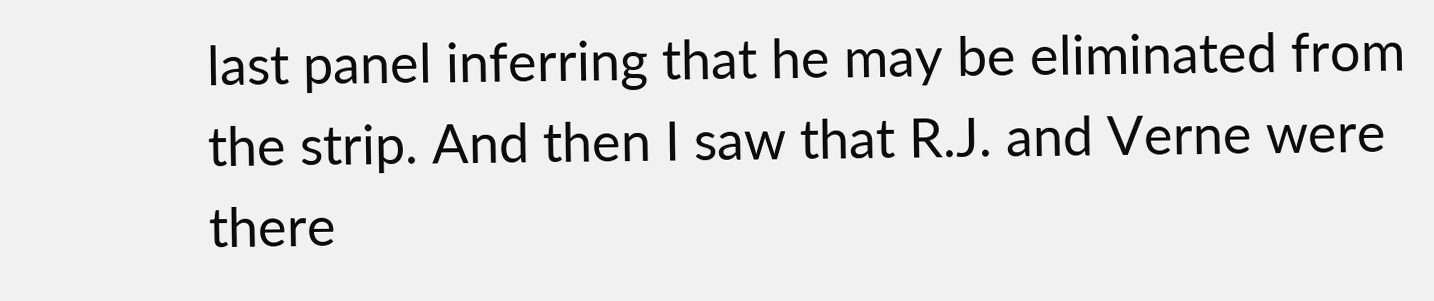last panel inferring that he may be eliminated from the strip. And then I saw that R.J. and Verne were there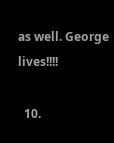as well. George lives!!!!

  10.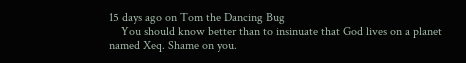15 days ago on Tom the Dancing Bug
    You should know better than to insinuate that God lives on a planet named Xeq. Shame on you.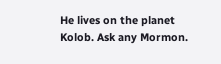He lives on the planet Kolob. Ask any Mormon.